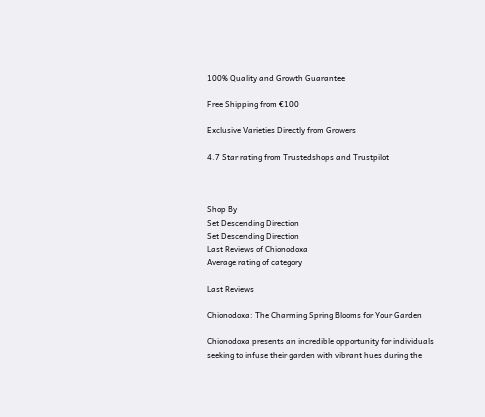100% Quality and Growth Guarantee

Free Shipping from €100

Exclusive Varieties Directly from Growers

4.7 Star rating from Trustedshops and Trustpilot



Shop By
Set Descending Direction
Set Descending Direction
Last Reviews of Chionodoxa
Average rating of category

Last Reviews

Chionodoxa: The Charming Spring Blooms for Your Garden

Chionodoxa presents an incredible opportunity for individuals seeking to infuse their garden with vibrant hues during the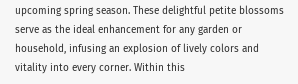upcoming spring season. These delightful petite blossoms serve as the ideal enhancement for any garden or household, infusing an explosion of lively colors and vitality into every corner. Within this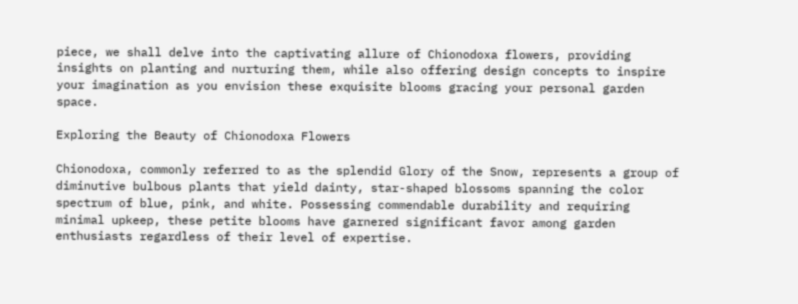piece, we shall delve into the captivating allure of Chionodoxa flowers, providing insights on planting and nurturing them, while also offering design concepts to inspire your imagination as you envision these exquisite blooms gracing your personal garden space.

Exploring the Beauty of Chionodoxa Flowers

Chionodoxa, commonly referred to as the splendid Glory of the Snow, represents a group of diminutive bulbous plants that yield dainty, star-shaped blossoms spanning the color spectrum of blue, pink, and white. Possessing commendable durability and requiring minimal upkeep, these petite blooms have garnered significant favor among garden enthusiasts regardless of their level of expertise.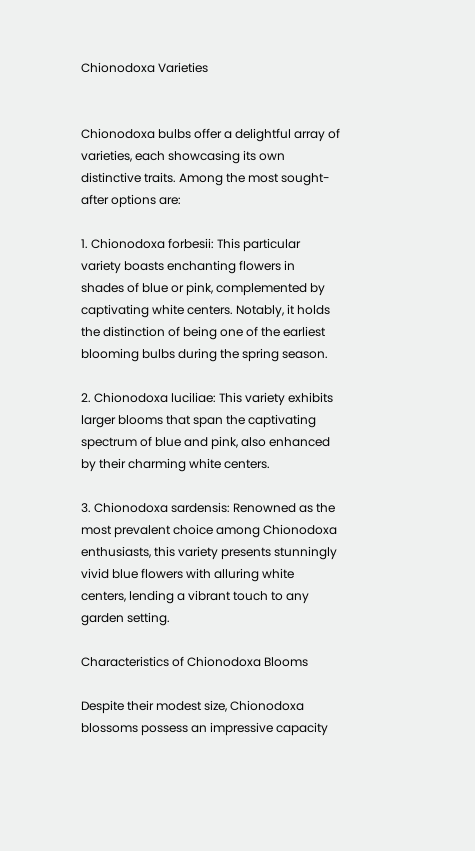Chionodoxa Varieties


Chionodoxa bulbs offer a delightful array of varieties, each showcasing its own distinctive traits. Among the most sought-after options are:

1. Chionodoxa forbesii: This particular variety boasts enchanting flowers in shades of blue or pink, complemented by captivating white centers. Notably, it holds the distinction of being one of the earliest blooming bulbs during the spring season.

2. Chionodoxa luciliae: This variety exhibits larger blooms that span the captivating spectrum of blue and pink, also enhanced by their charming white centers.

3. Chionodoxa sardensis: Renowned as the most prevalent choice among Chionodoxa enthusiasts, this variety presents stunningly vivid blue flowers with alluring white centers, lending a vibrant touch to any garden setting.

Characteristics of Chionodoxa Blooms

Despite their modest size, Chionodoxa blossoms possess an impressive capacity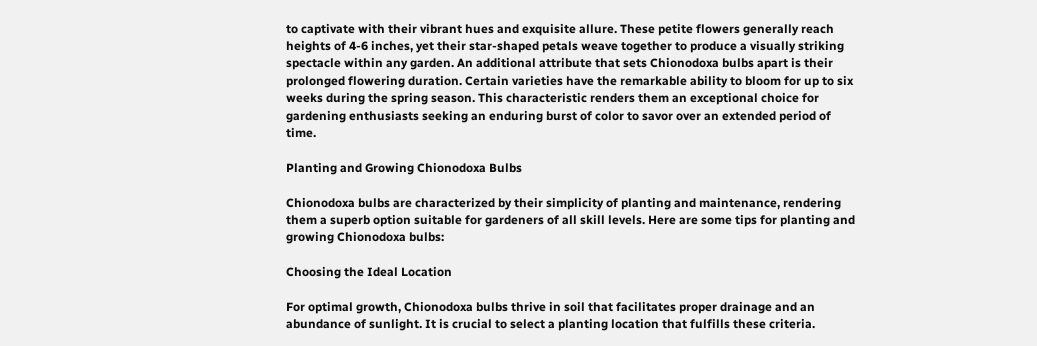to captivate with their vibrant hues and exquisite allure. These petite flowers generally reach heights of 4-6 inches, yet their star-shaped petals weave together to produce a visually striking spectacle within any garden. An additional attribute that sets Chionodoxa bulbs apart is their prolonged flowering duration. Certain varieties have the remarkable ability to bloom for up to six weeks during the spring season. This characteristic renders them an exceptional choice for gardening enthusiasts seeking an enduring burst of color to savor over an extended period of time.

Planting and Growing Chionodoxa Bulbs

Chionodoxa bulbs are characterized by their simplicity of planting and maintenance, rendering them a superb option suitable for gardeners of all skill levels. Here are some tips for planting and growing Chionodoxa bulbs:

Choosing the Ideal Location

For optimal growth, Chionodoxa bulbs thrive in soil that facilitates proper drainage and an abundance of sunlight. It is crucial to select a planting location that fulfills these criteria.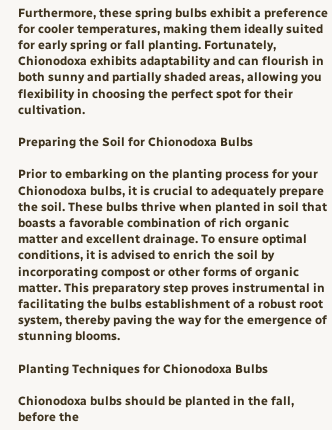Furthermore, these spring bulbs exhibit a preference for cooler temperatures, making them ideally suited for early spring or fall planting. Fortunately, Chionodoxa exhibits adaptability and can flourish in both sunny and partially shaded areas, allowing you flexibility in choosing the perfect spot for their cultivation.

Preparing the Soil for Chionodoxa Bulbs

Prior to embarking on the planting process for your Chionodoxa bulbs, it is crucial to adequately prepare the soil. These bulbs thrive when planted in soil that boasts a favorable combination of rich organic matter and excellent drainage. To ensure optimal conditions, it is advised to enrich the soil by incorporating compost or other forms of organic matter. This preparatory step proves instrumental in facilitating the bulbs establishment of a robust root system, thereby paving the way for the emergence of stunning blooms.

Planting Techniques for Chionodoxa Bulbs

Chionodoxa bulbs should be planted in the fall, before the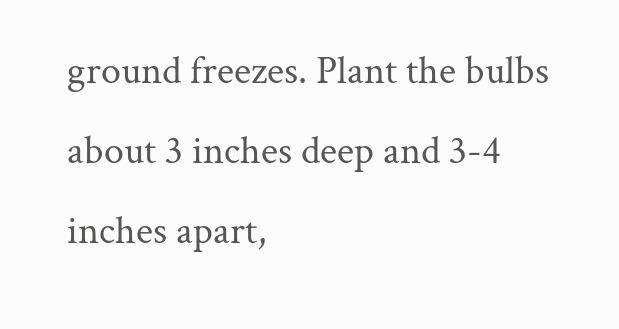ground freezes. Plant the bulbs about 3 inches deep and 3-4 inches apart,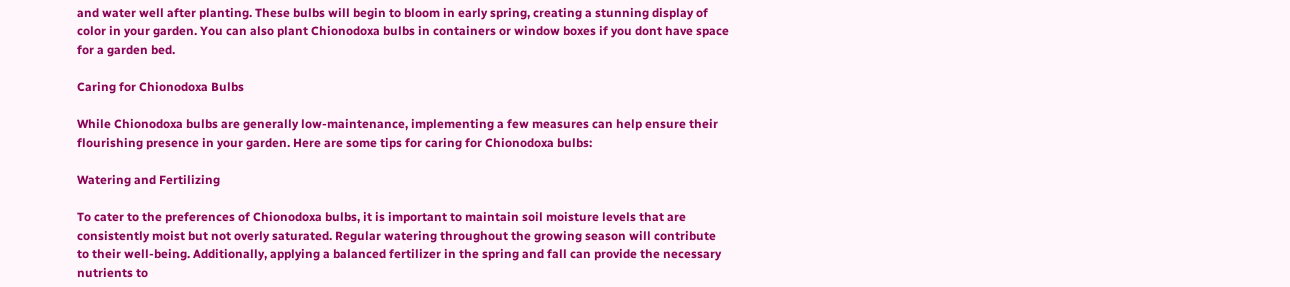and water well after planting. These bulbs will begin to bloom in early spring, creating a stunning display of color in your garden. You can also plant Chionodoxa bulbs in containers or window boxes if you dont have space for a garden bed.

Caring for Chionodoxa Bulbs

While Chionodoxa bulbs are generally low-maintenance, implementing a few measures can help ensure their flourishing presence in your garden. Here are some tips for caring for Chionodoxa bulbs:

Watering and Fertilizing

To cater to the preferences of Chionodoxa bulbs, it is important to maintain soil moisture levels that are consistently moist but not overly saturated. Regular watering throughout the growing season will contribute to their well-being. Additionally, applying a balanced fertilizer in the spring and fall can provide the necessary nutrients to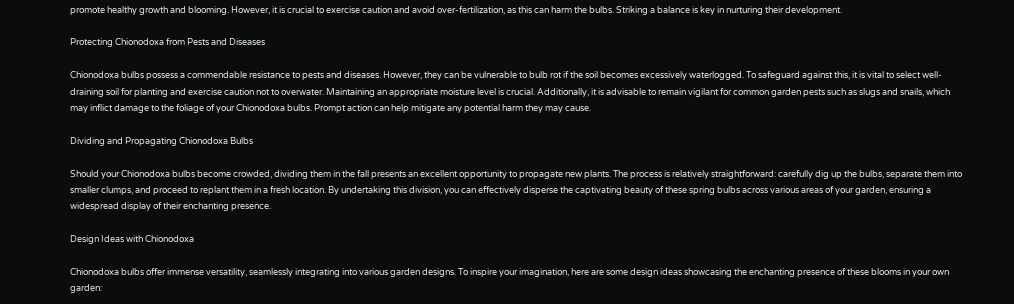promote healthy growth and blooming. However, it is crucial to exercise caution and avoid over-fertilization, as this can harm the bulbs. Striking a balance is key in nurturing their development.

Protecting Chionodoxa from Pests and Diseases

Chionodoxa bulbs possess a commendable resistance to pests and diseases. However, they can be vulnerable to bulb rot if the soil becomes excessively waterlogged. To safeguard against this, it is vital to select well-draining soil for planting and exercise caution not to overwater. Maintaining an appropriate moisture level is crucial. Additionally, it is advisable to remain vigilant for common garden pests such as slugs and snails, which may inflict damage to the foliage of your Chionodoxa bulbs. Prompt action can help mitigate any potential harm they may cause.

Dividing and Propagating Chionodoxa Bulbs

Should your Chionodoxa bulbs become crowded, dividing them in the fall presents an excellent opportunity to propagate new plants. The process is relatively straightforward: carefully dig up the bulbs, separate them into smaller clumps, and proceed to replant them in a fresh location. By undertaking this division, you can effectively disperse the captivating beauty of these spring bulbs across various areas of your garden, ensuring a widespread display of their enchanting presence.

Design Ideas with Chionodoxa

Chionodoxa bulbs offer immense versatility, seamlessly integrating into various garden designs. To inspire your imagination, here are some design ideas showcasing the enchanting presence of these blooms in your own garden: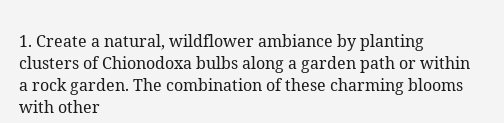1. Create a natural, wildflower ambiance by planting clusters of Chionodoxa bulbs along a garden path or within a rock garden. The combination of these charming blooms with other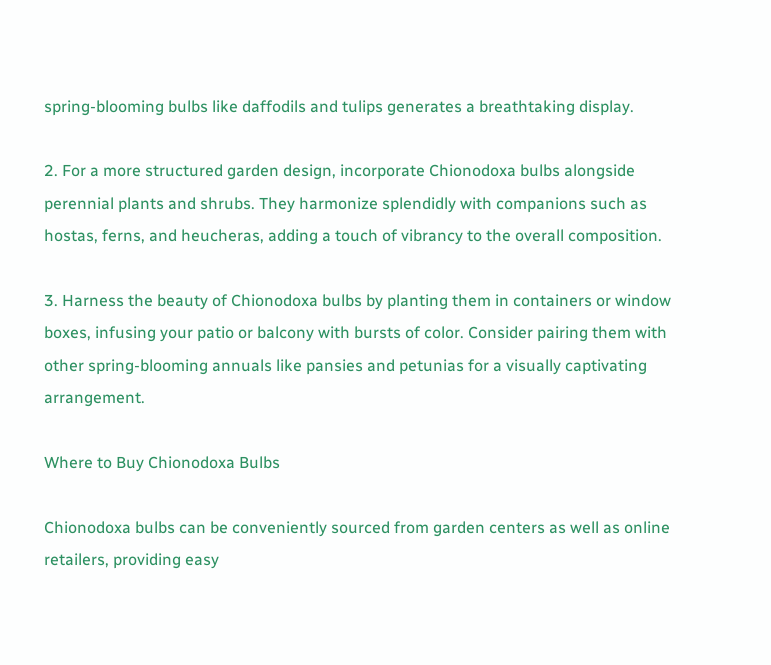spring-blooming bulbs like daffodils and tulips generates a breathtaking display.

2. For a more structured garden design, incorporate Chionodoxa bulbs alongside perennial plants and shrubs. They harmonize splendidly with companions such as hostas, ferns, and heucheras, adding a touch of vibrancy to the overall composition.

3. Harness the beauty of Chionodoxa bulbs by planting them in containers or window boxes, infusing your patio or balcony with bursts of color. Consider pairing them with other spring-blooming annuals like pansies and petunias for a visually captivating arrangement.

Where to Buy Chionodoxa Bulbs

Chionodoxa bulbs can be conveniently sourced from garden centers as well as online retailers, providing easy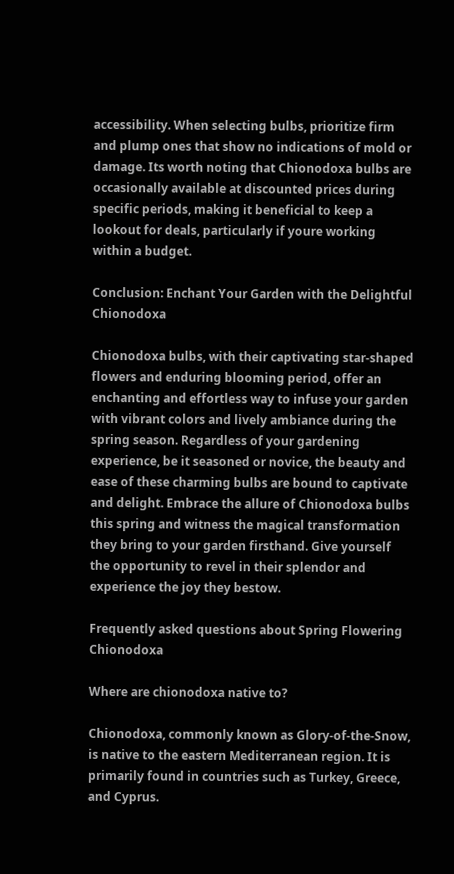accessibility. When selecting bulbs, prioritize firm and plump ones that show no indications of mold or damage. Its worth noting that Chionodoxa bulbs are occasionally available at discounted prices during specific periods, making it beneficial to keep a lookout for deals, particularly if youre working within a budget.

Conclusion: Enchant Your Garden with the Delightful Chionodoxa

Chionodoxa bulbs, with their captivating star-shaped flowers and enduring blooming period, offer an enchanting and effortless way to infuse your garden with vibrant colors and lively ambiance during the spring season. Regardless of your gardening experience, be it seasoned or novice, the beauty and ease of these charming bulbs are bound to captivate and delight. Embrace the allure of Chionodoxa bulbs this spring and witness the magical transformation they bring to your garden firsthand. Give yourself the opportunity to revel in their splendor and experience the joy they bestow.

Frequently asked questions about Spring Flowering Chionodoxa

Where are chionodoxa native to?

Chionodoxa, commonly known as Glory-of-the-Snow, is native to the eastern Mediterranean region. It is primarily found in countries such as Turkey, Greece, and Cyprus.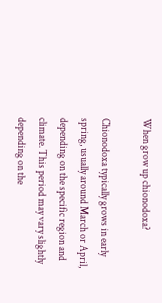When grow up chionodoxa?

Chionodoxa typically grows in early spring, usually around March or April, depending on the specific region and climate. This period may vary slightly depending on the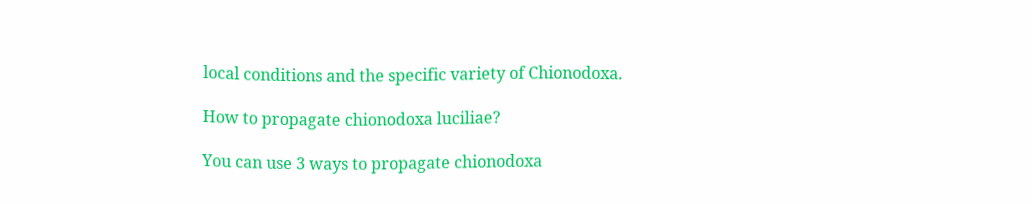local conditions and the specific variety of Chionodoxa.

How to propagate chionodoxa luciliae?

You can use 3 ways to propagate chionodoxa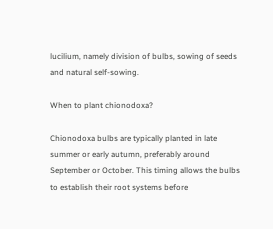lucilium, namely division of bulbs, sowing of seeds and natural self-sowing.

When to plant chionodoxa?

Chionodoxa bulbs are typically planted in late summer or early autumn, preferably around September or October. This timing allows the bulbs to establish their root systems before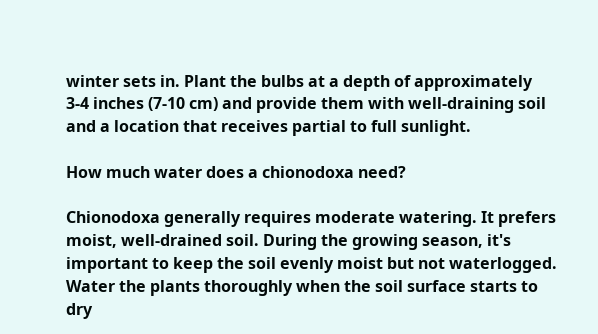winter sets in. Plant the bulbs at a depth of approximately 3-4 inches (7-10 cm) and provide them with well-draining soil and a location that receives partial to full sunlight.

How much water does a chionodoxa need?

Chionodoxa generally requires moderate watering. It prefers moist, well-drained soil. During the growing season, it's important to keep the soil evenly moist but not waterlogged. Water the plants thoroughly when the soil surface starts to dry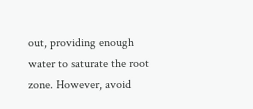out, providing enough water to saturate the root zone. However, avoid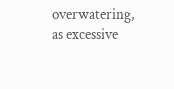overwatering, as excessive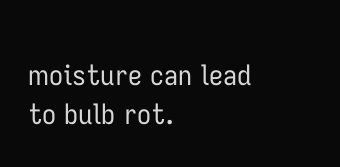moisture can lead to bulb rot.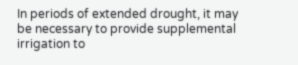In periods of extended drought, it may be necessary to provide supplemental irrigation to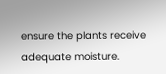ensure the plants receive adequate moisture.